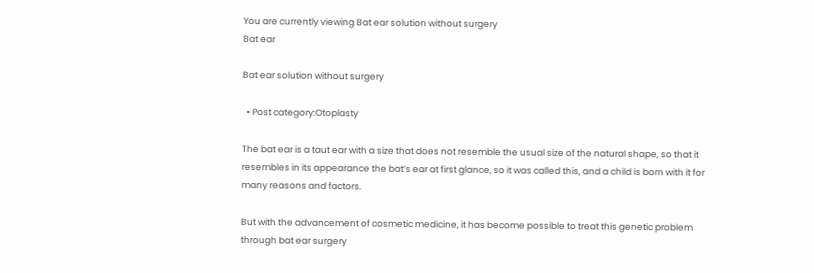You are currently viewing Bat ear solution without surgery
Bat ear

Bat ear solution without surgery

  • Post category:Otoplasty

The bat ear is a taut ear with a size that does not resemble the usual size of the natural shape, so that it resembles in its appearance the bat’s ear at first glance, so it was called this, and a child is born with it for many reasons and factors.

But with the advancement of cosmetic medicine, it has become possible to treat this genetic problem through bat ear surgery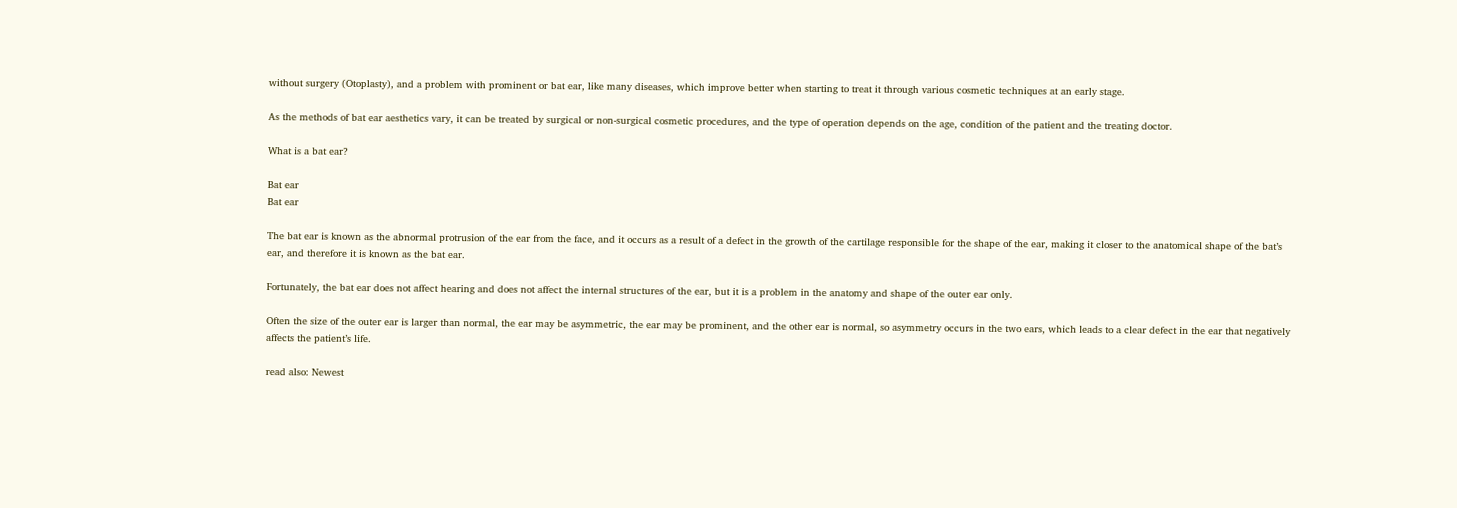without surgery (Otoplasty), and a problem with prominent or bat ear, like many diseases, which improve better when starting to treat it through various cosmetic techniques at an early stage.

As the methods of bat ear aesthetics vary, it can be treated by surgical or non-surgical cosmetic procedures, and the type of operation depends on the age, condition of the patient and the treating doctor.

What is a bat ear?

Bat ear
Bat ear

The bat ear is known as the abnormal protrusion of the ear from the face, and it occurs as a result of a defect in the growth of the cartilage responsible for the shape of the ear, making it closer to the anatomical shape of the bat’s ear, and therefore it is known as the bat ear.

Fortunately, the bat ear does not affect hearing and does not affect the internal structures of the ear, but it is a problem in the anatomy and shape of the outer ear only.

Often the size of the outer ear is larger than normal, the ear may be asymmetric, the ear may be prominent, and the other ear is normal, so asymmetry occurs in the two ears, which leads to a clear defect in the ear that negatively affects the patient’s life.

read also: Newest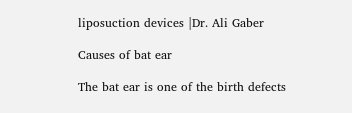liposuction devices |Dr. Ali Gaber

Causes of bat ear

The bat ear is one of the birth defects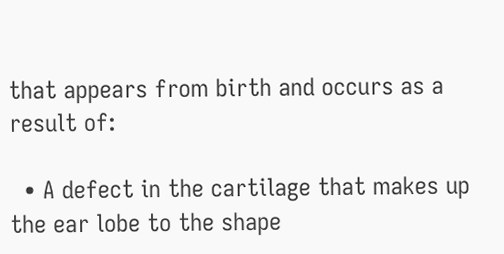that appears from birth and occurs as a result of:

  • A defect in the cartilage that makes up the ear lobe to the shape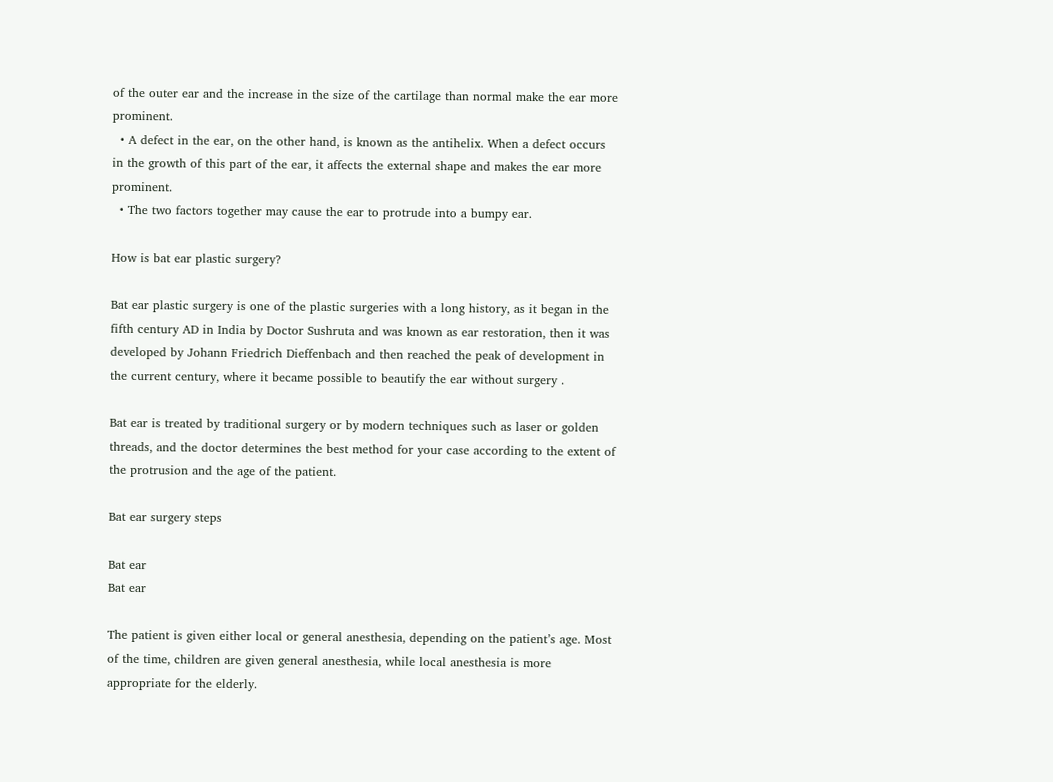of the outer ear and the increase in the size of the cartilage than normal make the ear more prominent.
  • A defect in the ear, on the other hand, is known as the antihelix. When a defect occurs in the growth of this part of the ear, it affects the external shape and makes the ear more prominent.
  • The two factors together may cause the ear to protrude into a bumpy ear.

How is bat ear plastic surgery?

Bat ear plastic surgery is one of the plastic surgeries with a long history, as it began in the fifth century AD in India by Doctor Sushruta and was known as ear restoration, then it was developed by Johann Friedrich Dieffenbach and then reached the peak of development in the current century, where it became possible to beautify the ear without surgery .

Bat ear is treated by traditional surgery or by modern techniques such as laser or golden threads, and the doctor determines the best method for your case according to the extent of the protrusion and the age of the patient.

Bat ear surgery steps

Bat ear
Bat ear

The patient is given either local or general anesthesia, depending on the patient’s age. Most of the time, children are given general anesthesia, while local anesthesia is more appropriate for the elderly.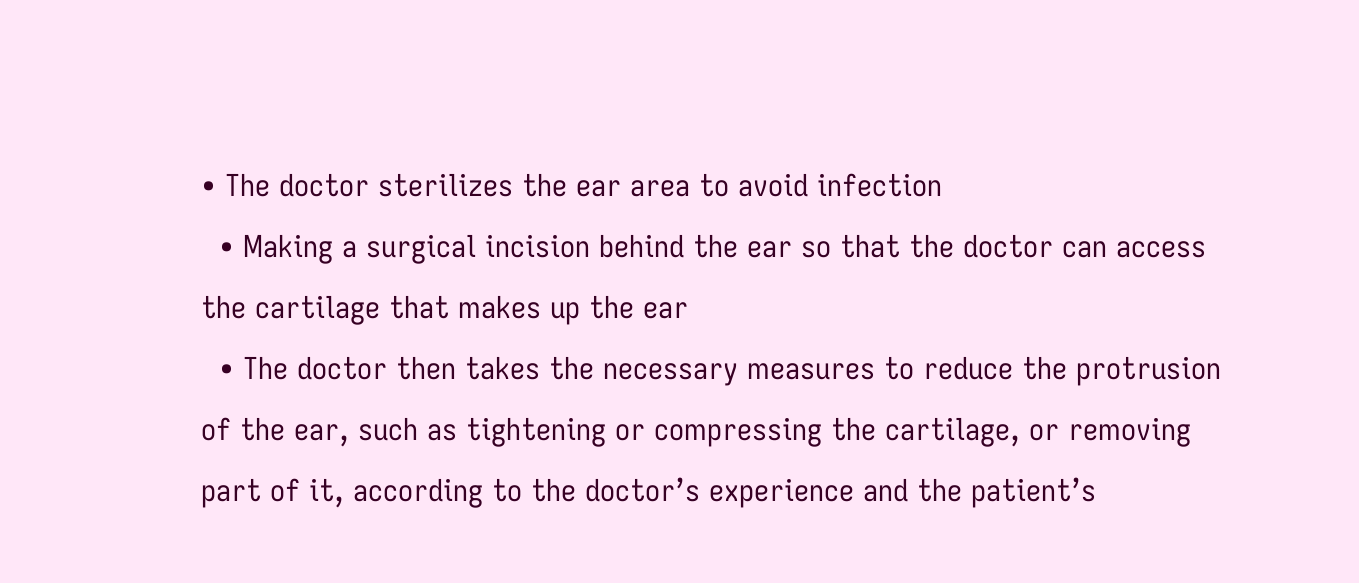• The doctor sterilizes the ear area to avoid infection
  • Making a surgical incision behind the ear so that the doctor can access the cartilage that makes up the ear
  • The doctor then takes the necessary measures to reduce the protrusion of the ear, such as tightening or compressing the cartilage, or removing part of it, according to the doctor’s experience and the patient’s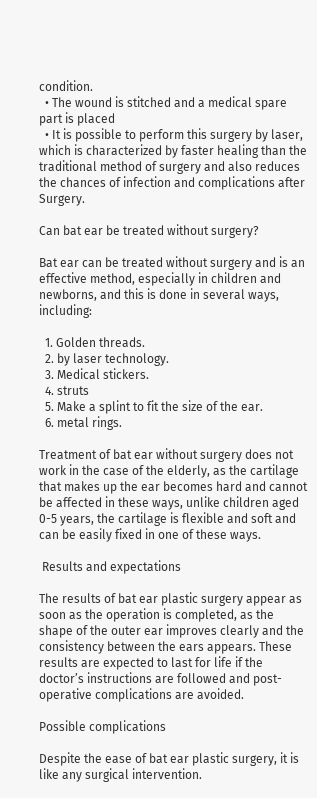condition.
  • The wound is stitched and a medical spare part is placed
  • It is possible to perform this surgery by laser, which is characterized by faster healing than the traditional method of surgery and also reduces the chances of infection and complications after Surgery.

Can bat ear be treated without surgery?

Bat ear can be treated without surgery and is an effective method, especially in children and newborns, and this is done in several ways, including:

  1. Golden threads.
  2. by laser technology.
  3. Medical stickers.
  4. struts
  5. Make a splint to fit the size of the ear.
  6. metal rings.

Treatment of bat ear without surgery does not work in the case of the elderly, as the cartilage that makes up the ear becomes hard and cannot be affected in these ways, unlike children aged 0-5 years, the cartilage is flexible and soft and can be easily fixed in one of these ways.

 Results and expectations

The results of bat ear plastic surgery appear as soon as the operation is completed, as the shape of the outer ear improves clearly and the consistency between the ears appears. These results are expected to last for life if the doctor’s instructions are followed and post-operative complications are avoided.

Possible complications

Despite the ease of bat ear plastic surgery, it is like any surgical intervention.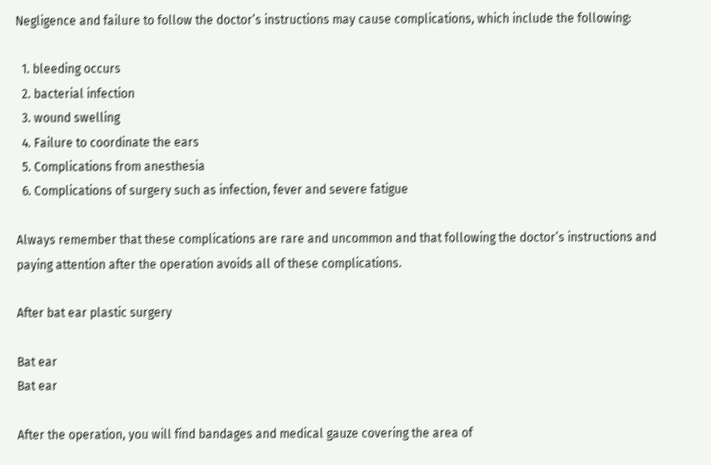Negligence and failure to follow the doctor’s instructions may cause complications, which include the following:

  1. bleeding occurs
  2. bacterial infection
  3. wound swelling
  4. Failure to coordinate the ears
  5. Complications from anesthesia
  6. Complications of surgery such as infection, fever and severe fatigue

Always remember that these complications are rare and uncommon and that following the doctor’s instructions and paying attention after the operation avoids all of these complications.

After bat ear plastic surgery

Bat ear
Bat ear

After the operation, you will find bandages and medical gauze covering the area of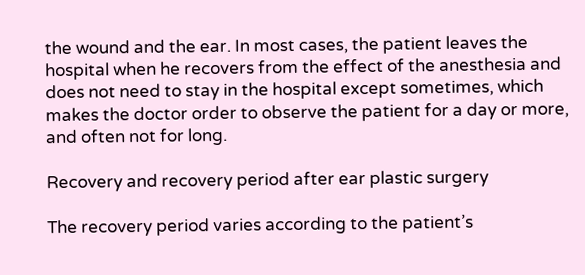the wound and the ear. In most cases, the patient leaves the hospital when he recovers from the effect of the anesthesia and does not need to stay in the hospital except sometimes, which makes the doctor order to observe the patient for a day or more, and often not for long.

Recovery and recovery period after ear plastic surgery

The recovery period varies according to the patient’s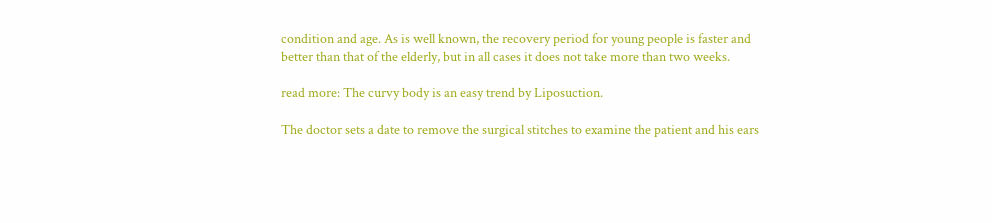condition and age. As is well known, the recovery period for young people is faster and better than that of the elderly, but in all cases it does not take more than two weeks.

read more: The curvy body is an easy trend by Liposuction.

The doctor sets a date to remove the surgical stitches to examine the patient and his ears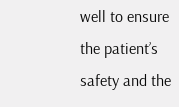well to ensure the patient’s safety and the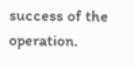success of the operation.